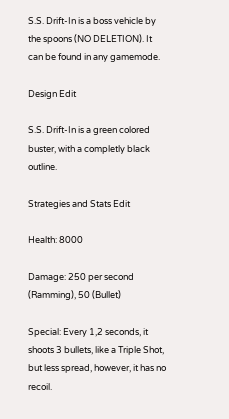S.S. Drift-In is a boss vehicle by the spoons (NO DELETION). It can be found in any gamemode.

Design Edit

S.S. Drift-In is a green colored buster, with a completly black outline.

Strategies and Stats Edit

Health: 8000

Damage: 250 per second (Ramming), 50 (Bullet)

Special: Every 1,2 seconds, it shoots 3 bullets, like a Triple Shot, but less spread, however, it has no recoil.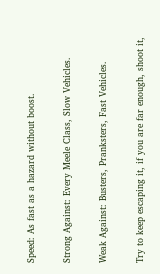Speed: As fast as a hazard without boost.

Strong Against: Every Meele Class, Slow Vehicles.

Weak Against: Busters, Pranksters, Fast Vehicles.

Try to keep escaping it, if you are far enough, shoot it,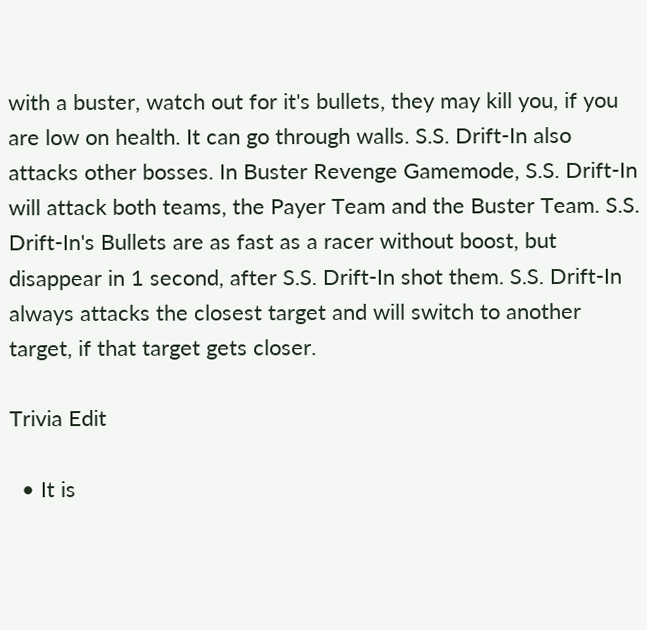with a buster, watch out for it's bullets, they may kill you, if you are low on health. It can go through walls. S.S. Drift-In also attacks other bosses. In Buster Revenge Gamemode, S.S. Drift-In will attack both teams, the Payer Team and the Buster Team. S.S. Drift-In's Bullets are as fast as a racer without boost, but disappear in 1 second, after S.S. Drift-In shot them. S.S. Drift-In always attacks the closest target and will switch to another target, if that target gets closer.

Trivia Edit

  • It is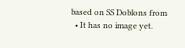based on SS Doblons from
  • It has no image yet.